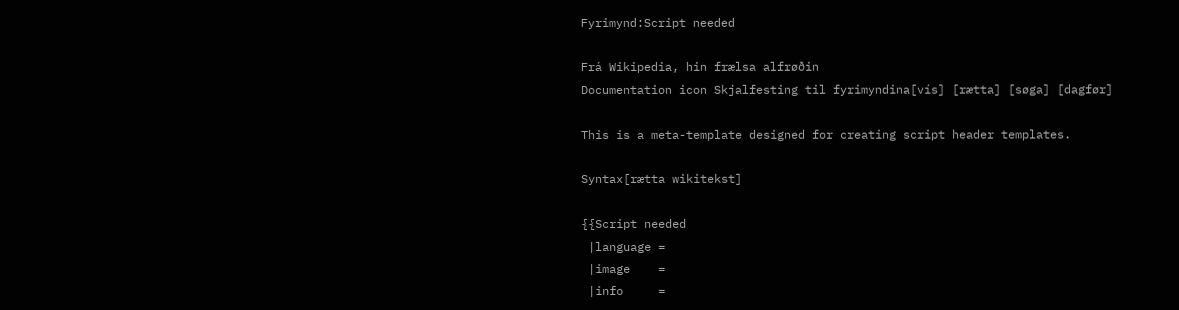Fyrimynd:Script needed

Frá Wikipedia, hin frælsa alfrøðin
Documentation icon Skjalfesting til fyrimyndina[vís] [rætta] [søga] [dagfør]

This is a meta-template designed for creating script header templates.

Syntax[rætta wikitekst]

{{Script needed
 |language =
 |image    =
 |info     =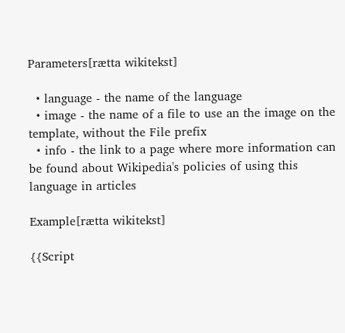Parameters[rætta wikitekst]

  • language - the name of the language
  • image - the name of a file to use an the image on the template, without the File prefix
  • info - the link to a page where more information can be found about Wikipedia's policies of using this language in articles

Example[rætta wikitekst]

{{Script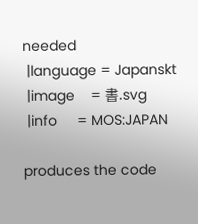needed
 |language = Japanskt
 |image    = 書.svg
 |info     = MOS:JAPAN

produces the code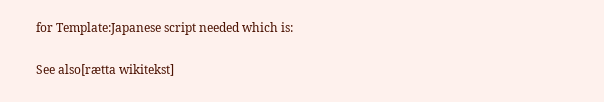for Template:Japanese script needed which is:

See also[rætta wikitekst]